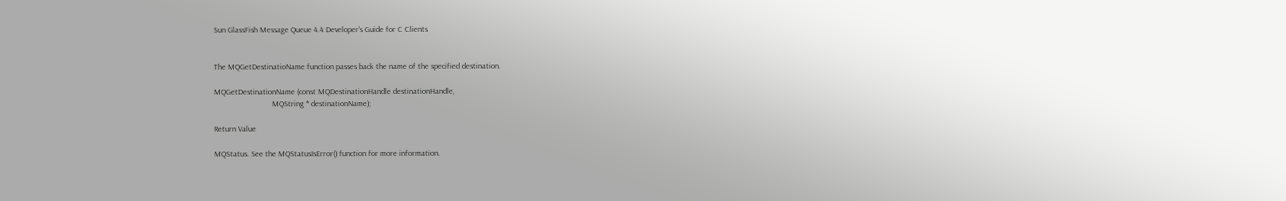Sun GlassFish Message Queue 4.4 Developer's Guide for C Clients


The MQGetDestinatioName function passes back the name of the specified destination.

MQGetDestinationName (const MQDestinationHandle destinationHandle,
                             MQString * destinationName);

Return Value

MQStatus. See the MQStatusIsError() function for more information.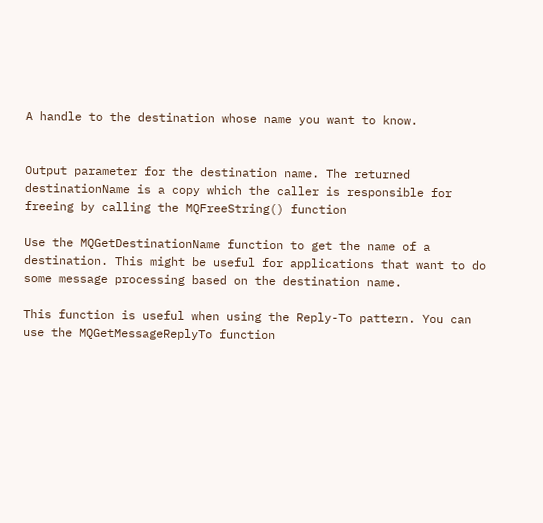A handle to the destination whose name you want to know.


Output parameter for the destination name. The returned destinationName is a copy which the caller is responsible for freeing by calling the MQFreeString() function

Use the MQGetDestinationName function to get the name of a destination. This might be useful for applications that want to do some message processing based on the destination name.

This function is useful when using the Reply-To pattern. You can use the MQGetMessageReplyTo function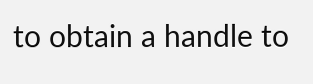to obtain a handle to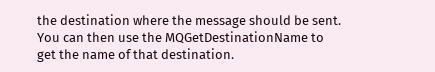the destination where the message should be sent. You can then use the MQGetDestinationName to get the name of that destination.